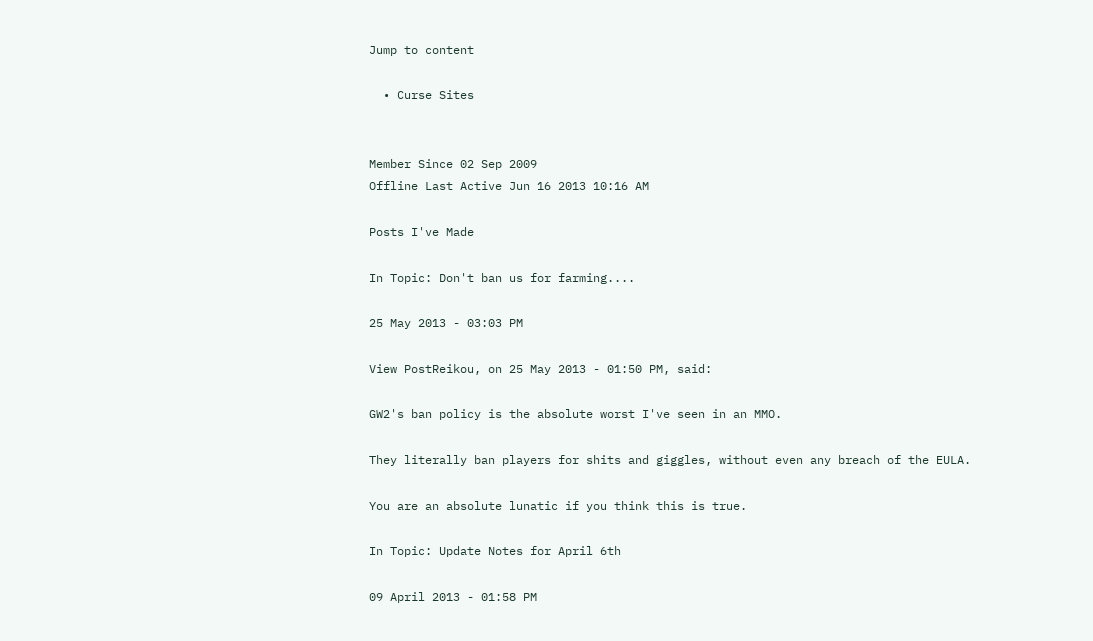Jump to content

  • Curse Sites


Member Since 02 Sep 2009
Offline Last Active Jun 16 2013 10:16 AM

Posts I've Made

In Topic: Don't ban us for farming....

25 May 2013 - 03:03 PM

View PostReikou, on 25 May 2013 - 01:50 PM, said:

GW2's ban policy is the absolute worst I've seen in an MMO.

They literally ban players for shits and giggles, without even any breach of the EULA.

You are an absolute lunatic if you think this is true.

In Topic: Update Notes for April 6th

09 April 2013 - 01:58 PM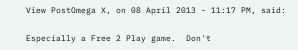View PostOmega X, on 08 April 2013 - 11:17 PM, said:

Especially a Free 2 Play game.  Don't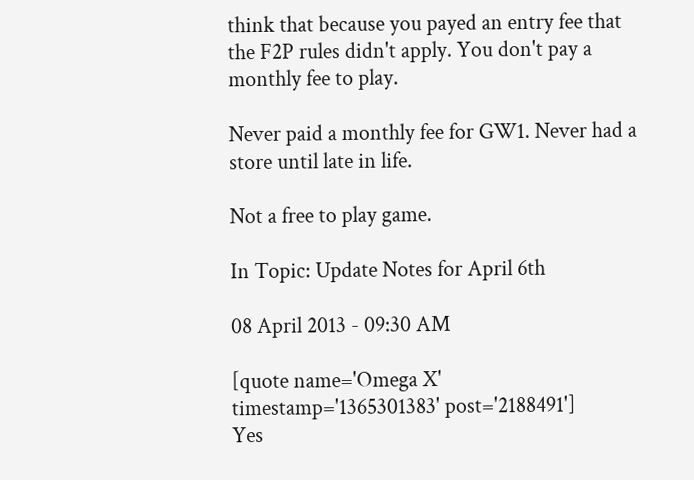think that because you payed an entry fee that the F2P rules didn't apply. You don't pay a monthly fee to play.

Never paid a monthly fee for GW1. Never had a store until late in life.

Not a free to play game.

In Topic: Update Notes for April 6th

08 April 2013 - 09:30 AM

[quote name='Omega X' timestamp='1365301383' post='2188491']
Yes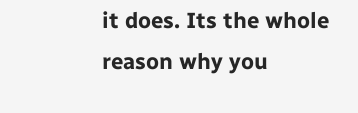it does. Its the whole reason why you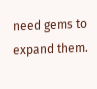need gems to expand them.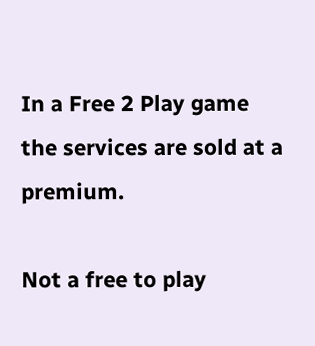In a Free 2 Play game the services are sold at a premium.

Not a free to play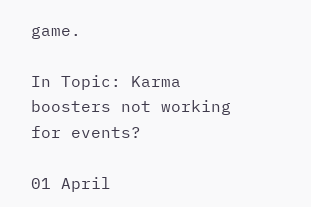game.

In Topic: Karma boosters not working for events?

01 April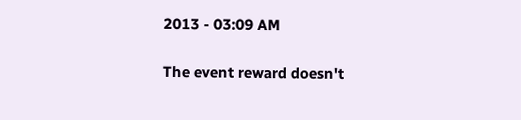2013 - 03:09 AM

The event reward doesn't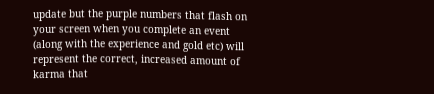update but the purple numbers that flash on your screen when you complete an event (along with the experience and gold etc) will represent the correct, increased amount of karma that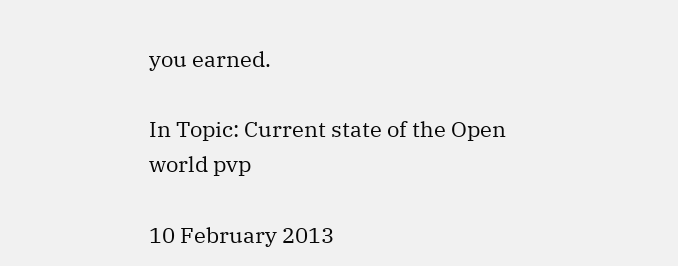you earned.

In Topic: Current state of the Open world pvp

10 February 2013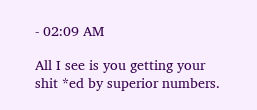- 02:09 AM

All I see is you getting your shit *ed by superior numbers.